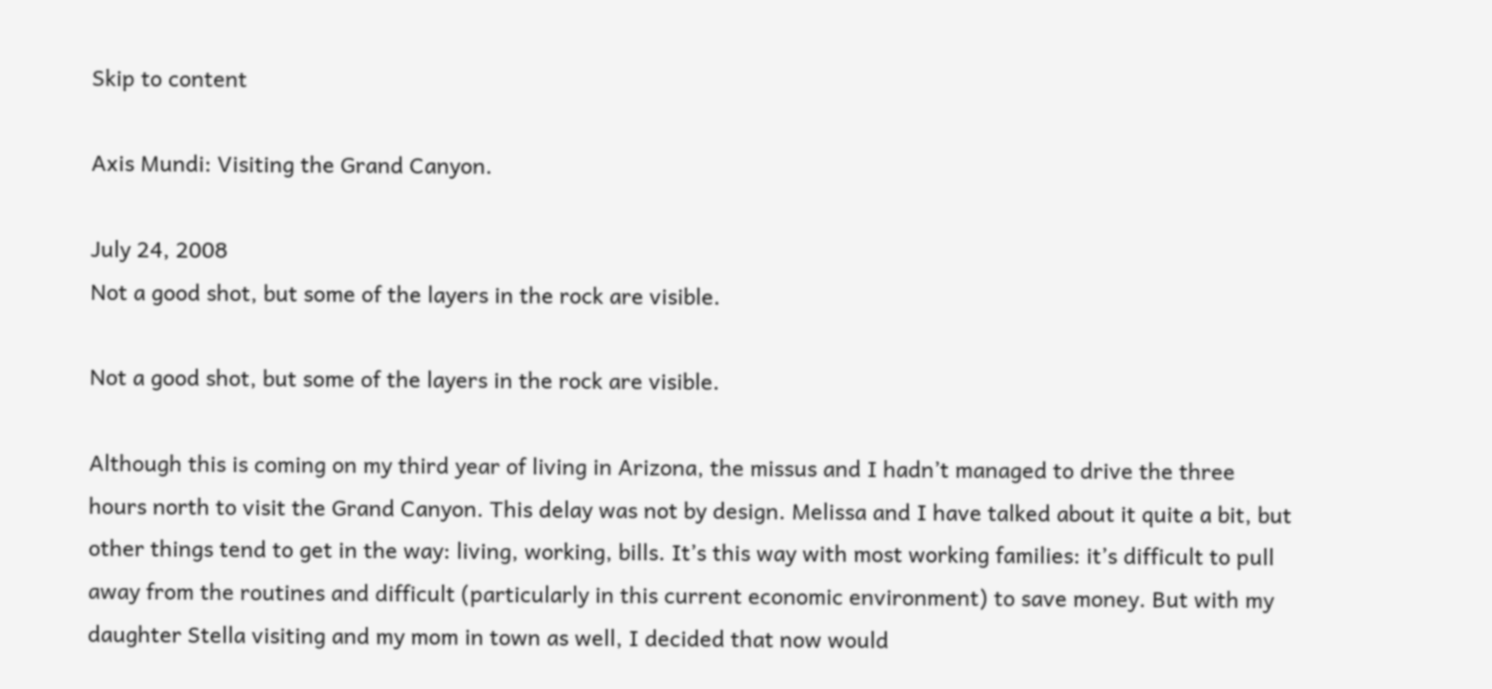Skip to content

Axis Mundi: Visiting the Grand Canyon.

July 24, 2008
Not a good shot, but some of the layers in the rock are visible.

Not a good shot, but some of the layers in the rock are visible.

Although this is coming on my third year of living in Arizona, the missus and I hadn’t managed to drive the three hours north to visit the Grand Canyon. This delay was not by design. Melissa and I have talked about it quite a bit, but other things tend to get in the way: living, working, bills. It’s this way with most working families: it’s difficult to pull away from the routines and difficult (particularly in this current economic environment) to save money. But with my daughter Stella visiting and my mom in town as well, I decided that now would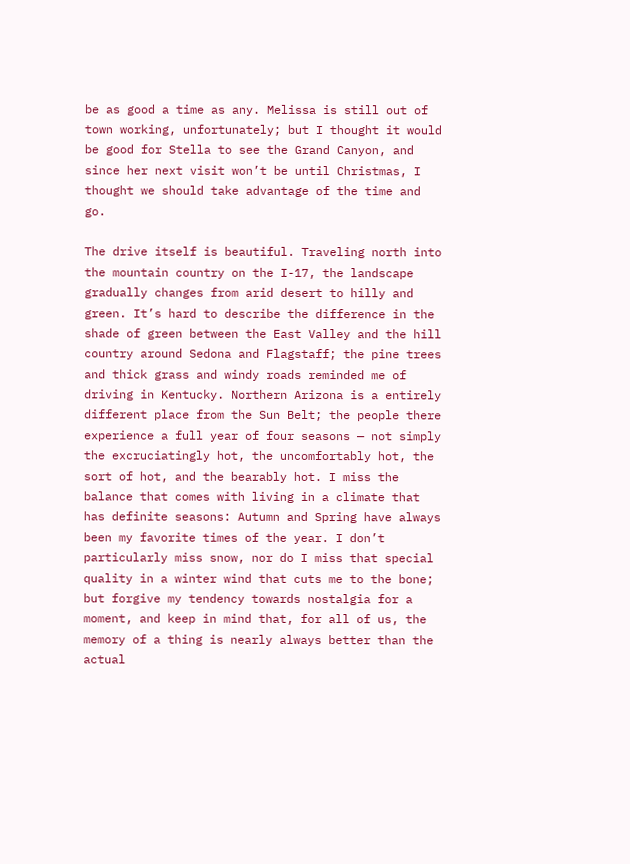be as good a time as any. Melissa is still out of town working, unfortunately; but I thought it would be good for Stella to see the Grand Canyon, and since her next visit won’t be until Christmas, I thought we should take advantage of the time and go.

The drive itself is beautiful. Traveling north into the mountain country on the I-17, the landscape gradually changes from arid desert to hilly and green. It’s hard to describe the difference in the shade of green between the East Valley and the hill country around Sedona and Flagstaff; the pine trees and thick grass and windy roads reminded me of driving in Kentucky. Northern Arizona is a entirely different place from the Sun Belt; the people there experience a full year of four seasons — not simply the excruciatingly hot, the uncomfortably hot, the sort of hot, and the bearably hot. I miss the balance that comes with living in a climate that has definite seasons: Autumn and Spring have always been my favorite times of the year. I don’t particularly miss snow, nor do I miss that special quality in a winter wind that cuts me to the bone; but forgive my tendency towards nostalgia for a moment, and keep in mind that, for all of us, the memory of a thing is nearly always better than the actual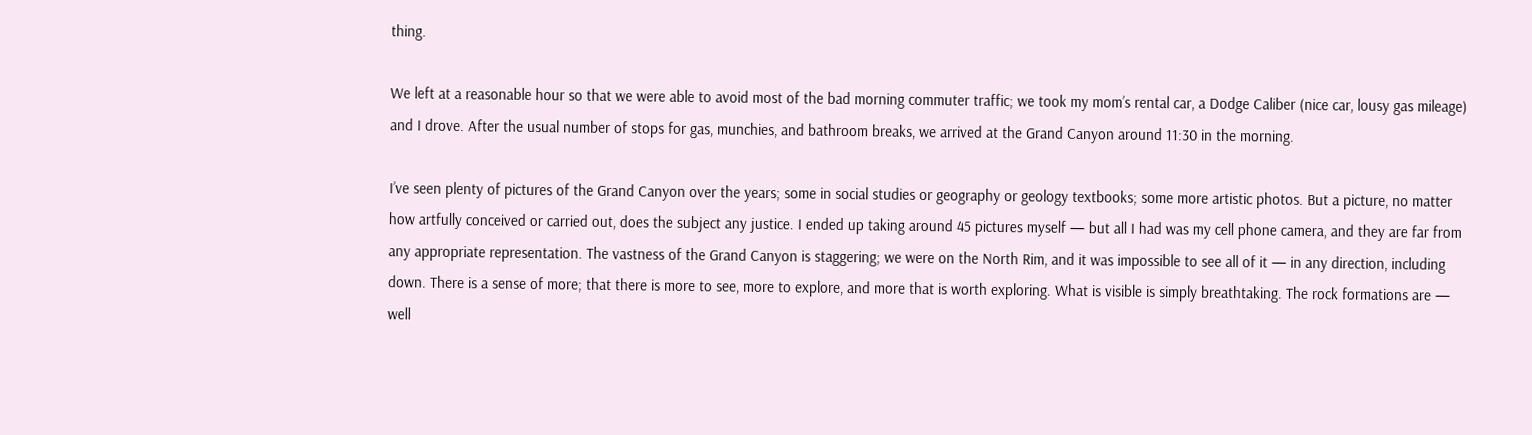thing.

We left at a reasonable hour so that we were able to avoid most of the bad morning commuter traffic; we took my mom’s rental car, a Dodge Caliber (nice car, lousy gas mileage) and I drove. After the usual number of stops for gas, munchies, and bathroom breaks, we arrived at the Grand Canyon around 11:30 in the morning.

I’ve seen plenty of pictures of the Grand Canyon over the years; some in social studies or geography or geology textbooks; some more artistic photos. But a picture, no matter how artfully conceived or carried out, does the subject any justice. I ended up taking around 45 pictures myself — but all I had was my cell phone camera, and they are far from any appropriate representation. The vastness of the Grand Canyon is staggering; we were on the North Rim, and it was impossible to see all of it — in any direction, including down. There is a sense of more; that there is more to see, more to explore, and more that is worth exploring. What is visible is simply breathtaking. The rock formations are — well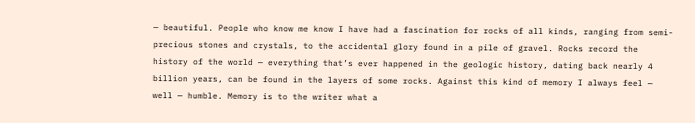— beautiful. People who know me know I have had a fascination for rocks of all kinds, ranging from semi-precious stones and crystals, to the accidental glory found in a pile of gravel. Rocks record the history of the world — everything that’s ever happened in the geologic history, dating back nearly 4 billion years, can be found in the layers of some rocks. Against this kind of memory I always feel — well — humble. Memory is to the writer what a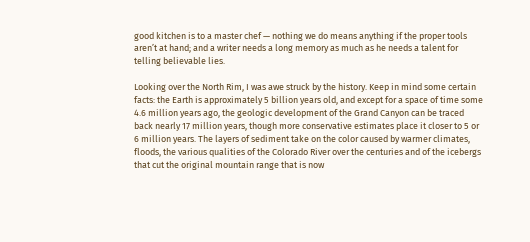good kitchen is to a master chef — nothing we do means anything if the proper tools aren’t at hand; and a writer needs a long memory as much as he needs a talent for telling believable lies.

Looking over the North Rim, I was awe struck by the history. Keep in mind some certain facts: the Earth is approximately 5 billion years old, and except for a space of time some 4.6 million years ago, the geologic development of the Grand Canyon can be traced back nearly 17 million years, though more conservative estimates place it closer to 5 or 6 million years. The layers of sediment take on the color caused by warmer climates, floods, the various qualities of the Colorado River over the centuries and of the icebergs that cut the original mountain range that is now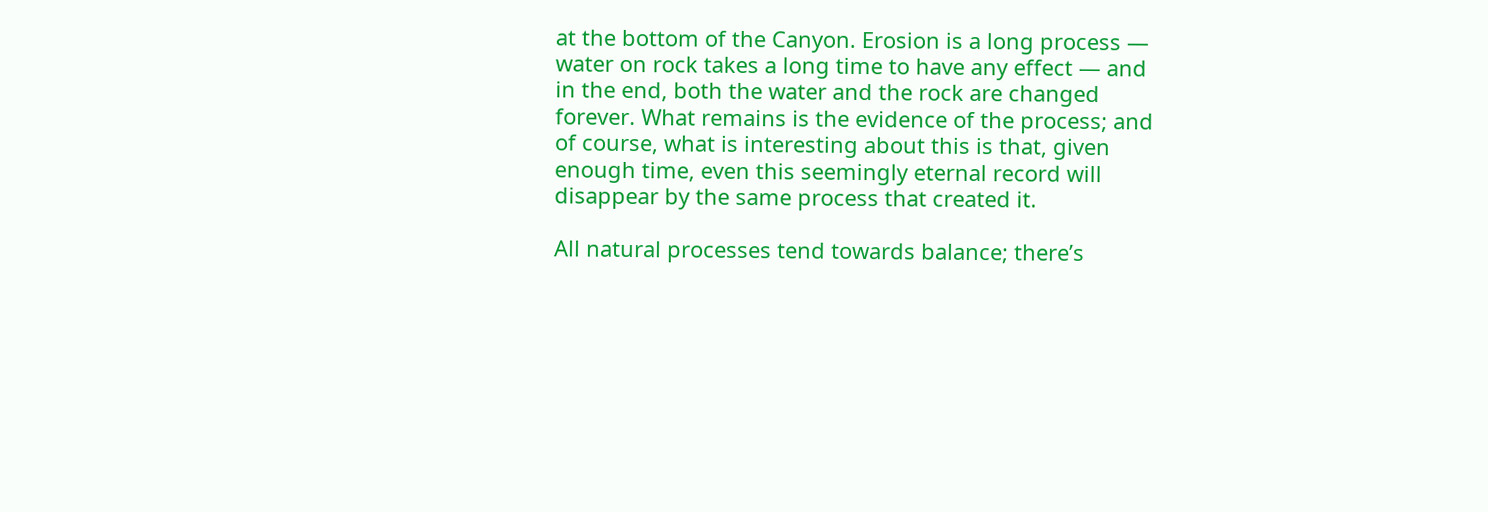at the bottom of the Canyon. Erosion is a long process — water on rock takes a long time to have any effect — and in the end, both the water and the rock are changed forever. What remains is the evidence of the process; and of course, what is interesting about this is that, given enough time, even this seemingly eternal record will disappear by the same process that created it.

All natural processes tend towards balance; there’s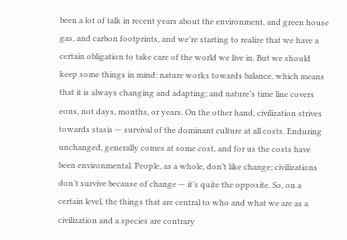been a lot of talk in recent years about the environment, and green house gas, and carbon footprints, and we’re starting to realize that we have a certain obligation to take care of the world we live in. But we should keep some things in mind: nature works towards balance, which means that it is always changing and adapting; and nature’s time line covers eons, not days, months, or years. On the other hand, civilization strives towards stasis — survival of the dominant culture at all costs. Enduring unchanged, generally comes at some cost, and for us the costs have been environmental. People, as a whole, don’t like change; civilizations don’t survive because of change — it’s quite the opposite. So, on a certain level, the things that are central to who and what we are as a civilization and a species are contrary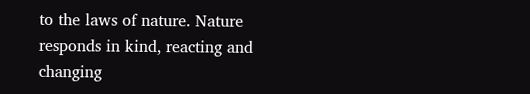to the laws of nature. Nature responds in kind, reacting and changing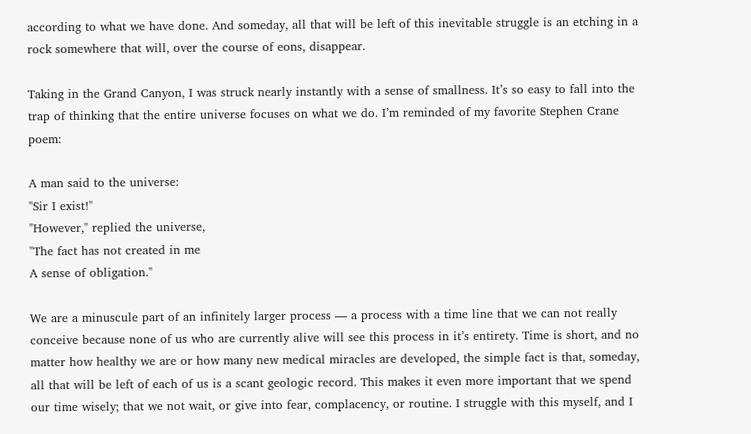according to what we have done. And someday, all that will be left of this inevitable struggle is an etching in a rock somewhere that will, over the course of eons, disappear.

Taking in the Grand Canyon, I was struck nearly instantly with a sense of smallness. It’s so easy to fall into the trap of thinking that the entire universe focuses on what we do. I’m reminded of my favorite Stephen Crane poem:

A man said to the universe:
"Sir I exist!"
"However," replied the universe,
"The fact has not created in me
A sense of obligation."

We are a minuscule part of an infinitely larger process — a process with a time line that we can not really conceive because none of us who are currently alive will see this process in it’s entirety. Time is short, and no matter how healthy we are or how many new medical miracles are developed, the simple fact is that, someday, all that will be left of each of us is a scant geologic record. This makes it even more important that we spend our time wisely; that we not wait, or give into fear, complacency, or routine. I struggle with this myself, and I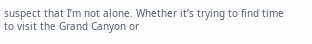suspect that I’m not alone. Whether it’s trying to find time to visit the Grand Canyon or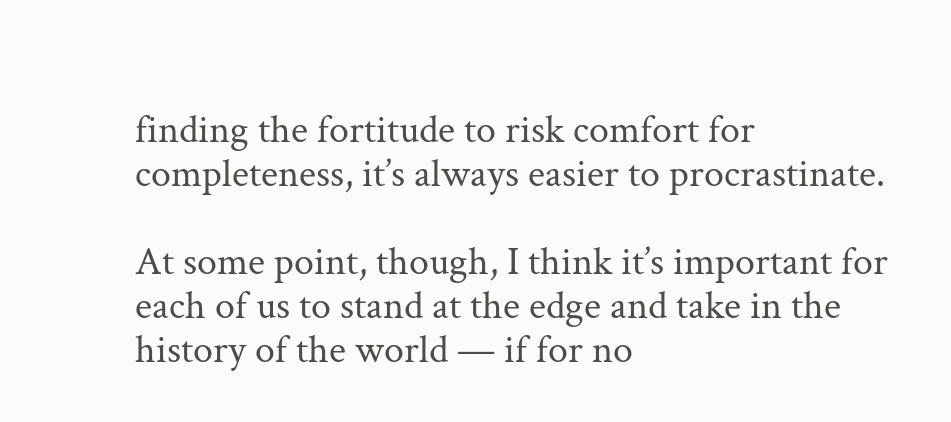finding the fortitude to risk comfort for completeness, it’s always easier to procrastinate.

At some point, though, I think it’s important for each of us to stand at the edge and take in the history of the world — if for no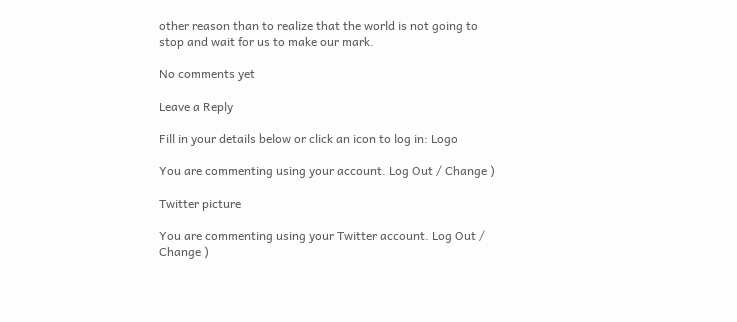other reason than to realize that the world is not going to stop and wait for us to make our mark.

No comments yet

Leave a Reply

Fill in your details below or click an icon to log in: Logo

You are commenting using your account. Log Out / Change )

Twitter picture

You are commenting using your Twitter account. Log Out / Change )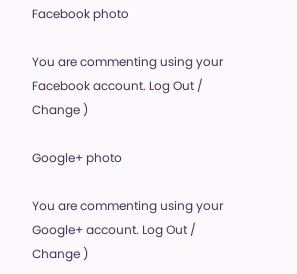Facebook photo

You are commenting using your Facebook account. Log Out / Change )

Google+ photo

You are commenting using your Google+ account. Log Out / Change )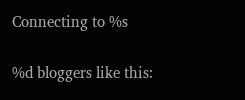Connecting to %s

%d bloggers like this: